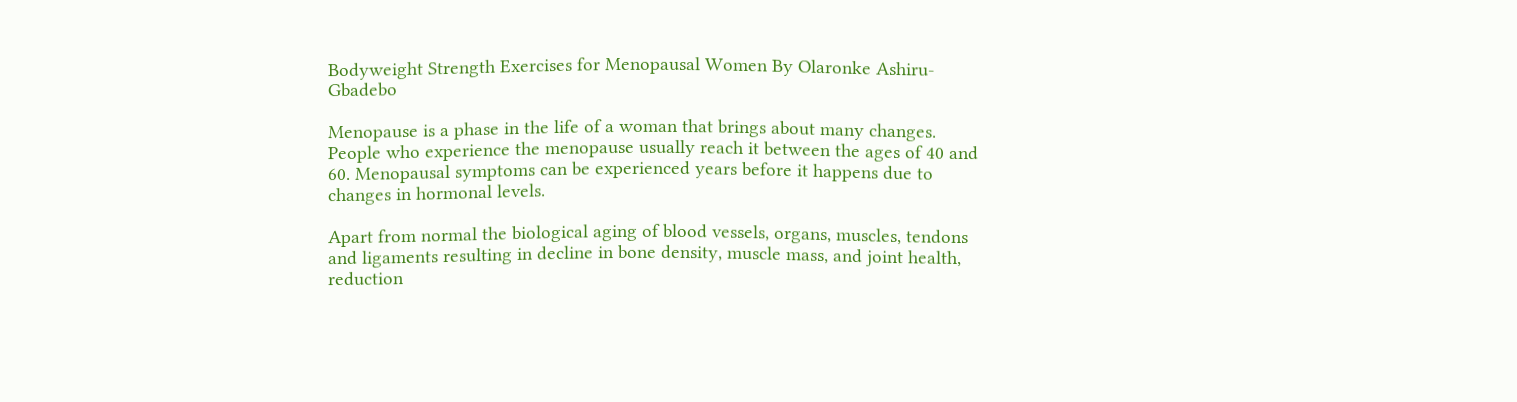Bodyweight Strength Exercises for Menopausal Women By Olaronke Ashiru-Gbadebo

Menopause is a phase in the life of a woman that brings about many changes. People who experience the menopause usually reach it between the ages of 40 and 60. Menopausal symptoms can be experienced years before it happens due to changes in hormonal levels.

Apart from normal the biological aging of blood vessels, organs, muscles, tendons and ligaments resulting in decline in bone density, muscle mass, and joint health, reduction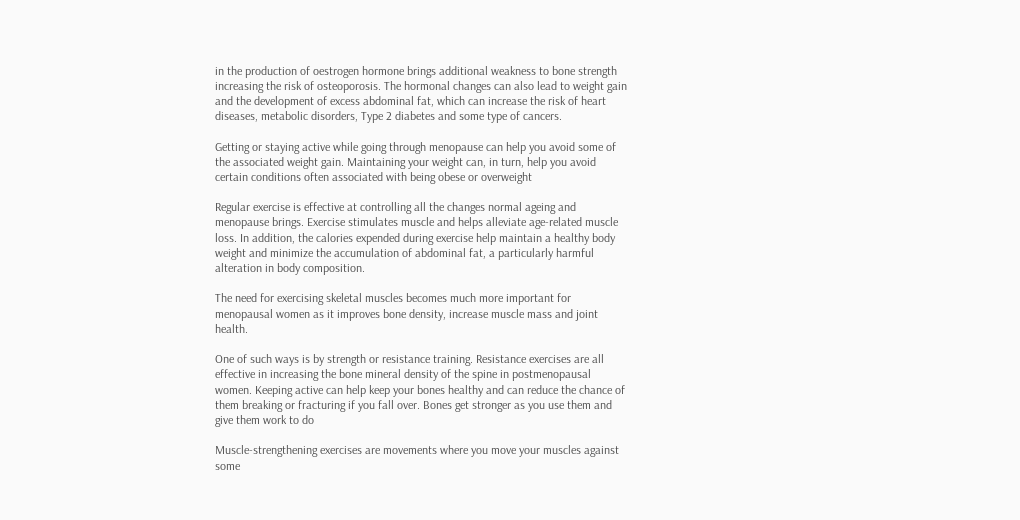in the production of oestrogen hormone brings additional weakness to bone strength increasing the risk of osteoporosis. The hormonal changes can also lead to weight gain and the development of excess abdominal fat, which can increase the risk of heart diseases, metabolic disorders, Type 2 diabetes and some type of cancers.

Getting or staying active while going through menopause can help you avoid some of the associated weight gain. Maintaining your weight can, in turn, help you avoid certain conditions often associated with being obese or overweight

Regular exercise is effective at controlling all the changes normal ageing and menopause brings. Exercise stimulates muscle and helps alleviate age-related muscle loss. In addition, the calories expended during exercise help maintain a healthy body weight and minimize the accumulation of abdominal fat, a particularly harmful alteration in body composition.

The need for exercising skeletal muscles becomes much more important for menopausal women as it improves bone density, increase muscle mass and joint health.

One of such ways is by strength or resistance training. Resistance exercises are all effective in increasing the bone mineral density of the spine in postmenopausal women. Keeping active can help keep your bones healthy and can reduce the chance of them breaking or fracturing if you fall over. Bones get stronger as you use them and give them work to do

Muscle-strengthening exercises are movements where you move your muscles against some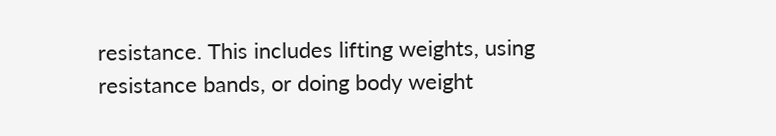resistance. This includes lifting weights, using resistance bands, or doing body weight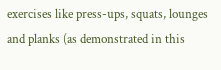exercises like press-ups, squats, lounges and planks (as demonstrated in this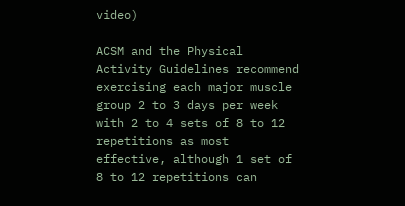video)

ACSM and the Physical Activity Guidelines recommend exercising each major muscle group 2 to 3 days per week with 2 to 4 sets of 8 to 12 repetitions as most effective, although 1 set of 8 to 12 repetitions can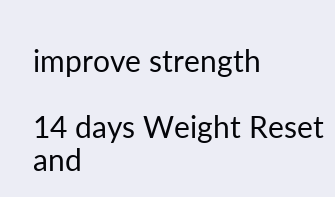improve strength

14 days Weight Reset and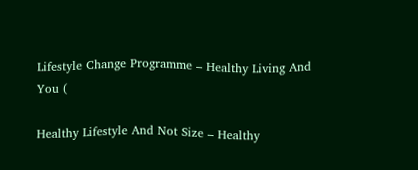Lifestyle Change Programme – Healthy Living And You (

Healthy Lifestyle And Not Size – Healthy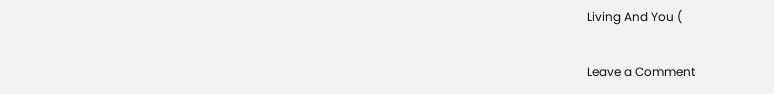Living And You (

Leave a Comment